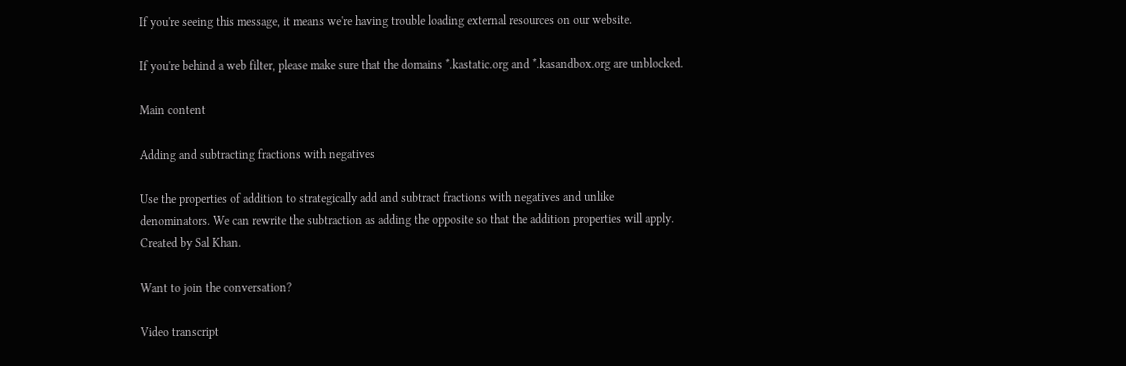If you're seeing this message, it means we're having trouble loading external resources on our website.

If you're behind a web filter, please make sure that the domains *.kastatic.org and *.kasandbox.org are unblocked.

Main content

Adding and subtracting fractions with negatives

Use the properties of addition to strategically add and subtract fractions with negatives and unlike denominators. We can rewrite the subtraction as adding the opposite so that the addition properties will apply. Created by Sal Khan.

Want to join the conversation?

Video transcript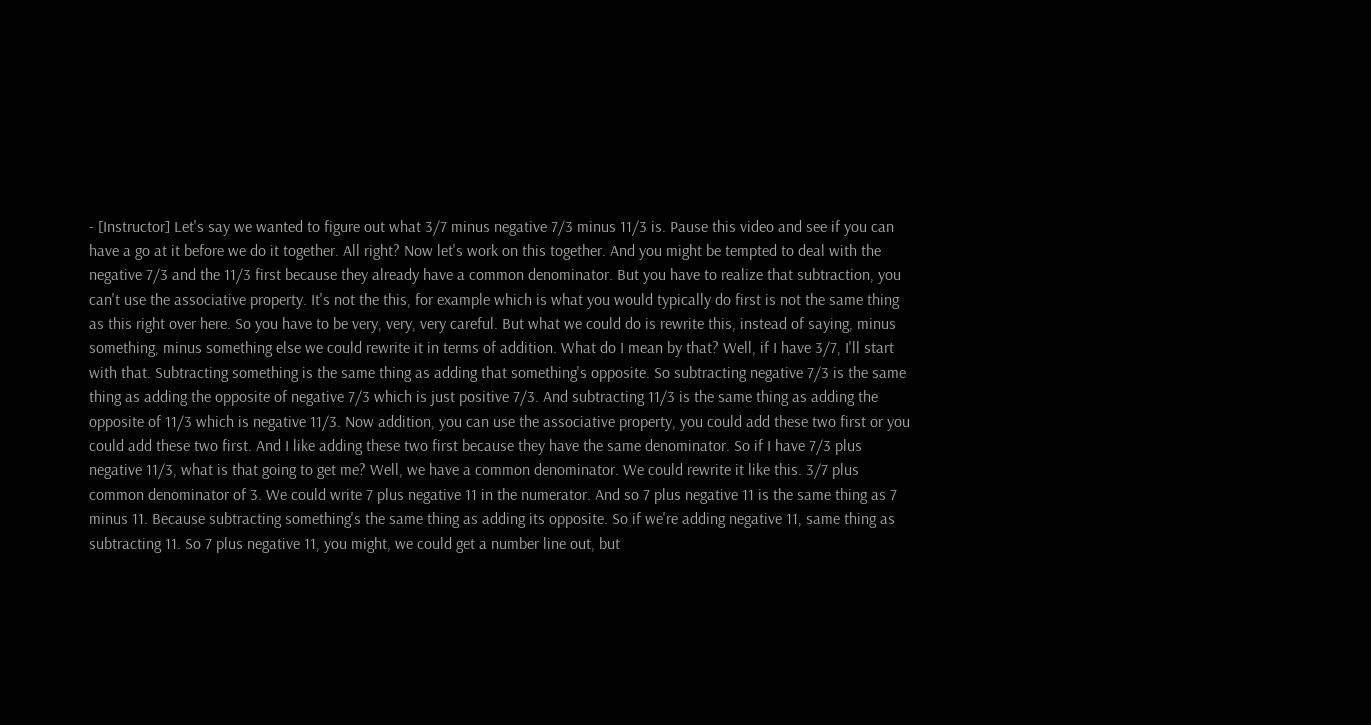- [Instructor] Let's say we wanted to figure out what 3/7 minus negative 7/3 minus 11/3 is. Pause this video and see if you can have a go at it before we do it together. All right? Now let's work on this together. And you might be tempted to deal with the negative 7/3 and the 11/3 first because they already have a common denominator. But you have to realize that subtraction, you can't use the associative property. It's not the this, for example which is what you would typically do first is not the same thing as this right over here. So you have to be very, very, very careful. But what we could do is rewrite this, instead of saying, minus something, minus something else we could rewrite it in terms of addition. What do I mean by that? Well, if I have 3/7, I'll start with that. Subtracting something is the same thing as adding that something's opposite. So subtracting negative 7/3 is the same thing as adding the opposite of negative 7/3 which is just positive 7/3. And subtracting 11/3 is the same thing as adding the opposite of 11/3 which is negative 11/3. Now addition, you can use the associative property, you could add these two first or you could add these two first. And I like adding these two first because they have the same denominator. So if I have 7/3 plus negative 11/3, what is that going to get me? Well, we have a common denominator. We could rewrite it like this. 3/7 plus common denominator of 3. We could write 7 plus negative 11 in the numerator. And so 7 plus negative 11 is the same thing as 7 minus 11. Because subtracting something's the same thing as adding its opposite. So if we're adding negative 11, same thing as subtracting 11. So 7 plus negative 11, you might, we could get a number line out, but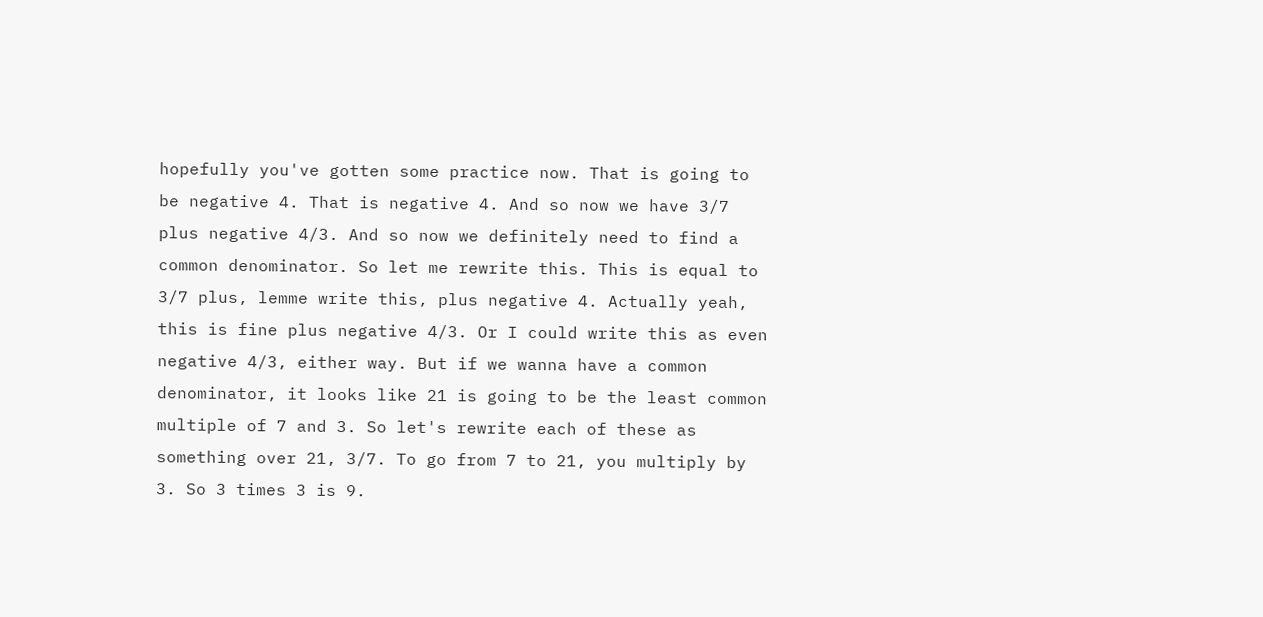hopefully you've gotten some practice now. That is going to be negative 4. That is negative 4. And so now we have 3/7 plus negative 4/3. And so now we definitely need to find a common denominator. So let me rewrite this. This is equal to 3/7 plus, lemme write this, plus negative 4. Actually yeah, this is fine plus negative 4/3. Or I could write this as even negative 4/3, either way. But if we wanna have a common denominator, it looks like 21 is going to be the least common multiple of 7 and 3. So let's rewrite each of these as something over 21, 3/7. To go from 7 to 21, you multiply by 3. So 3 times 3 is 9.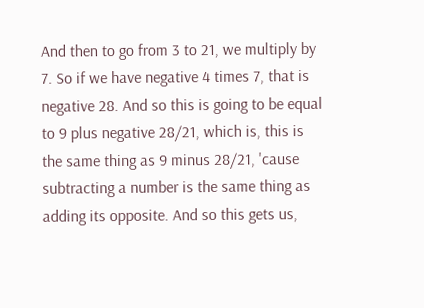And then to go from 3 to 21, we multiply by 7. So if we have negative 4 times 7, that is negative 28. And so this is going to be equal to 9 plus negative 28/21, which is, this is the same thing as 9 minus 28/21, 'cause subtracting a number is the same thing as adding its opposite. And so this gets us,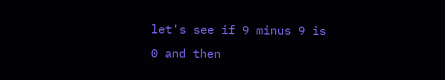let's see if 9 minus 9 is 0 and then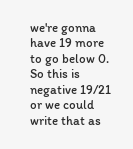we're gonna have 19 more to go below 0. So this is negative 19/21 or we could write that as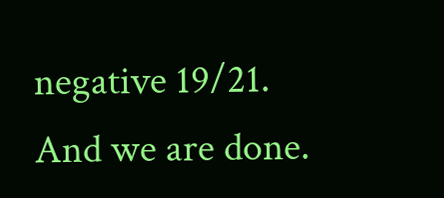negative 19/21. And we are done.